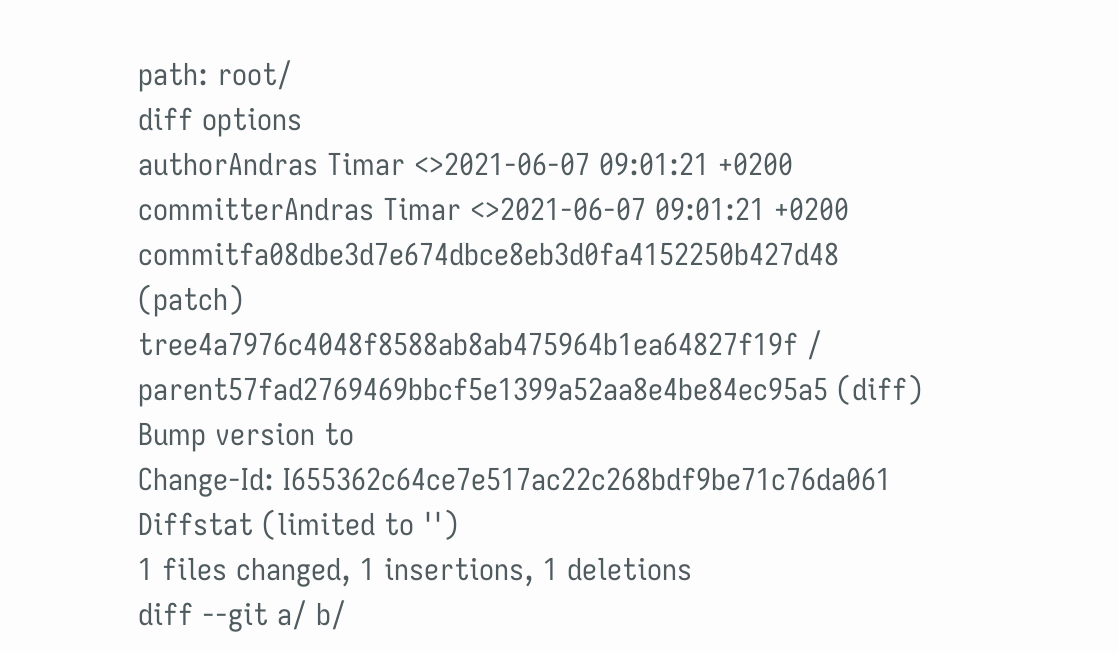path: root/
diff options
authorAndras Timar <>2021-06-07 09:01:21 +0200
committerAndras Timar <>2021-06-07 09:01:21 +0200
commitfa08dbe3d7e674dbce8eb3d0fa4152250b427d48 (patch)
tree4a7976c4048f8588ab8ab475964b1ea64827f19f /
parent57fad2769469bbcf5e1399a52aa8e4be84ec95a5 (diff)
Bump version to
Change-Id: I655362c64ce7e517ac22c268bdf9be71c76da061
Diffstat (limited to '')
1 files changed, 1 insertions, 1 deletions
diff --git a/ b/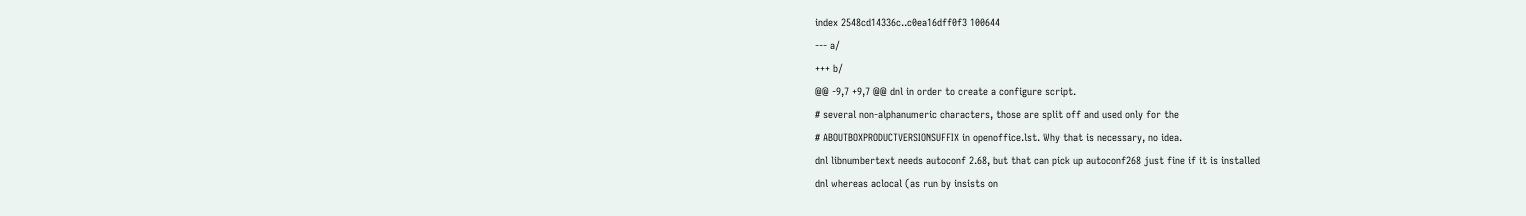index 2548cd14336c..c0ea16dff0f3 100644
--- a/
+++ b/
@@ -9,7 +9,7 @@ dnl in order to create a configure script.
# several non-alphanumeric characters, those are split off and used only for the
# ABOUTBOXPRODUCTVERSIONSUFFIX in openoffice.lst. Why that is necessary, no idea.
dnl libnumbertext needs autoconf 2.68, but that can pick up autoconf268 just fine if it is installed
dnl whereas aclocal (as run by insists on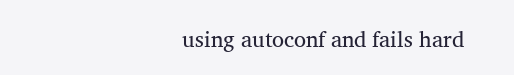using autoconf and fails hard